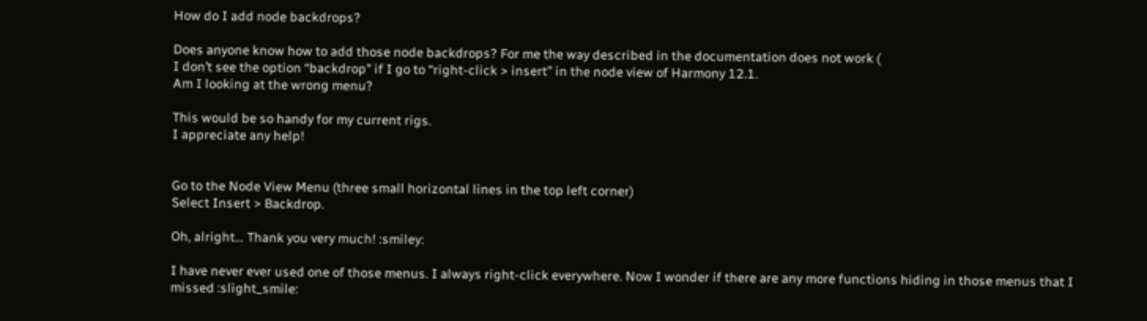How do I add node backdrops?

Does anyone know how to add those node backdrops? For me the way described in the documentation does not work (
I don’t see the option “backdrop” if I go to “right-click > insert” in the node view of Harmony 12.1.
Am I looking at the wrong menu?

This would be so handy for my current rigs.
I appreciate any help!


Go to the Node View Menu (three small horizontal lines in the top left corner)
Select Insert > Backdrop.

Oh, alright… Thank you very much! :smiley:

I have never ever used one of those menus. I always right-click everywhere. Now I wonder if there are any more functions hiding in those menus that I missed :slight_smile: